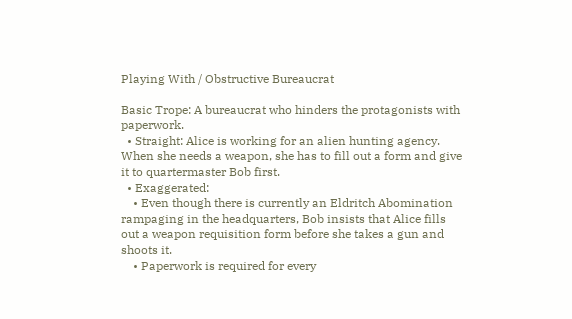Playing With / Obstructive Bureaucrat

Basic Trope: A bureaucrat who hinders the protagonists with paperwork.
  • Straight: Alice is working for an alien hunting agency. When she needs a weapon, she has to fill out a form and give it to quartermaster Bob first.
  • Exaggerated:
    • Even though there is currently an Eldritch Abomination rampaging in the headquarters, Bob insists that Alice fills out a weapon requisition form before she takes a gun and shoots it.
    • Paperwork is required for every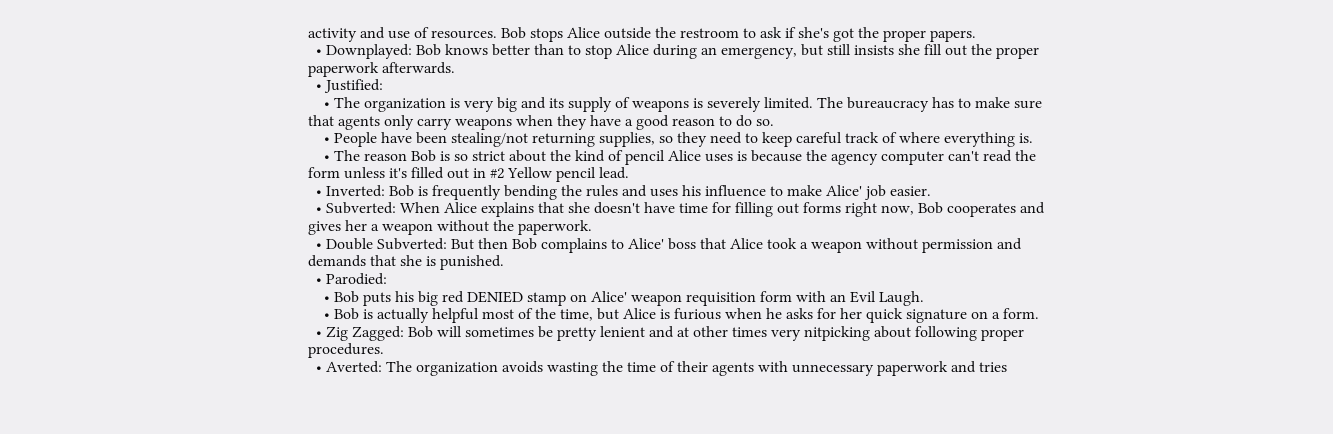activity and use of resources. Bob stops Alice outside the restroom to ask if she's got the proper papers.
  • Downplayed: Bob knows better than to stop Alice during an emergency, but still insists she fill out the proper paperwork afterwards.
  • Justified:
    • The organization is very big and its supply of weapons is severely limited. The bureaucracy has to make sure that agents only carry weapons when they have a good reason to do so.
    • People have been stealing/not returning supplies, so they need to keep careful track of where everything is.
    • The reason Bob is so strict about the kind of pencil Alice uses is because the agency computer can't read the form unless it's filled out in #2 Yellow pencil lead.
  • Inverted: Bob is frequently bending the rules and uses his influence to make Alice' job easier.
  • Subverted: When Alice explains that she doesn't have time for filling out forms right now, Bob cooperates and gives her a weapon without the paperwork.
  • Double Subverted: But then Bob complains to Alice' boss that Alice took a weapon without permission and demands that she is punished.
  • Parodied:
    • Bob puts his big red DENIED stamp on Alice' weapon requisition form with an Evil Laugh.
    • Bob is actually helpful most of the time, but Alice is furious when he asks for her quick signature on a form.
  • Zig Zagged: Bob will sometimes be pretty lenient and at other times very nitpicking about following proper procedures.
  • Averted: The organization avoids wasting the time of their agents with unnecessary paperwork and tries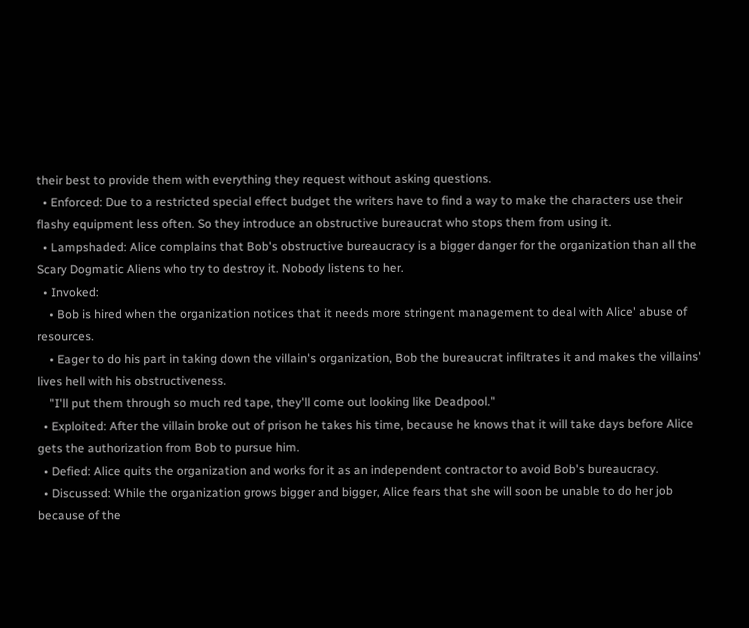their best to provide them with everything they request without asking questions.
  • Enforced: Due to a restricted special effect budget the writers have to find a way to make the characters use their flashy equipment less often. So they introduce an obstructive bureaucrat who stops them from using it.
  • Lampshaded: Alice complains that Bob's obstructive bureaucracy is a bigger danger for the organization than all the Scary Dogmatic Aliens who try to destroy it. Nobody listens to her.
  • Invoked:
    • Bob is hired when the organization notices that it needs more stringent management to deal with Alice' abuse of resources.
    • Eager to do his part in taking down the villain's organization, Bob the bureaucrat infiltrates it and makes the villains' lives hell with his obstructiveness.
    "I'll put them through so much red tape, they'll come out looking like Deadpool."
  • Exploited: After the villain broke out of prison he takes his time, because he knows that it will take days before Alice gets the authorization from Bob to pursue him.
  • Defied: Alice quits the organization and works for it as an independent contractor to avoid Bob's bureaucracy.
  • Discussed: While the organization grows bigger and bigger, Alice fears that she will soon be unable to do her job because of the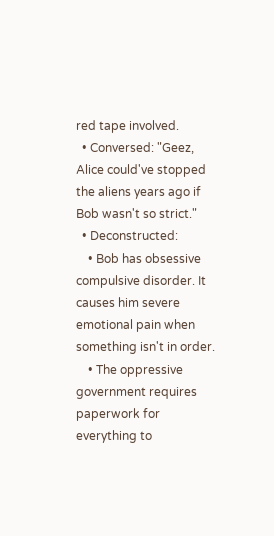red tape involved.
  • Conversed: "Geez, Alice could've stopped the aliens years ago if Bob wasn't so strict."
  • Deconstructed:
    • Bob has obsessive compulsive disorder. It causes him severe emotional pain when something isn't in order.
    • The oppressive government requires paperwork for everything to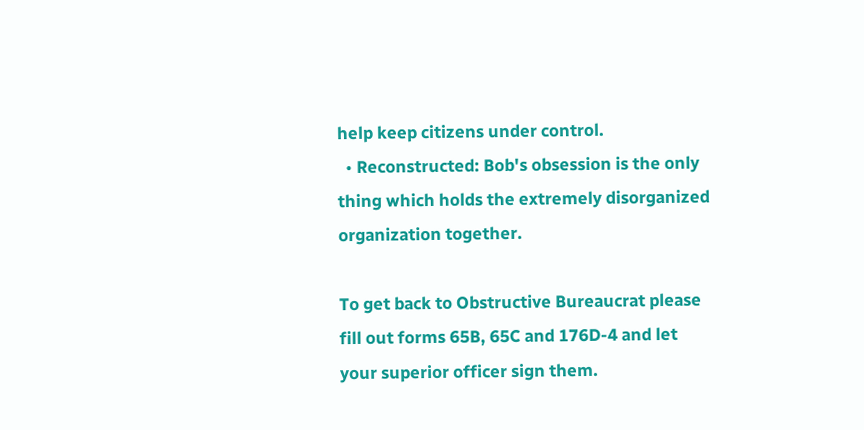help keep citizens under control.
  • Reconstructed: Bob's obsession is the only thing which holds the extremely disorganized organization together.

To get back to Obstructive Bureaucrat please fill out forms 65B, 65C and 176D-4 and let your superior officer sign them.